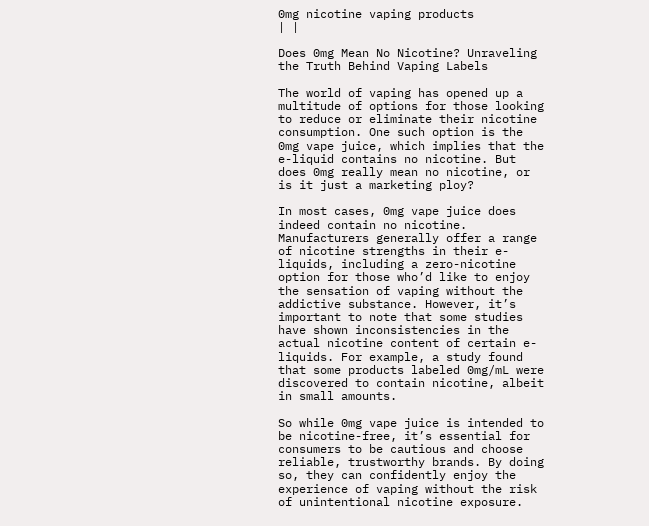0mg nicotine vaping products
| |

Does 0mg Mean No Nicotine? Unraveling the Truth Behind Vaping Labels

The world of vaping has opened up a multitude of options for those looking to reduce or eliminate their nicotine consumption. One such option is the 0mg vape juice, which implies that the e-liquid contains no nicotine. But does 0mg really mean no nicotine, or is it just a marketing ploy?

In most cases, 0mg vape juice does indeed contain no nicotine. Manufacturers generally offer a range of nicotine strengths in their e-liquids, including a zero-nicotine option for those who’d like to enjoy the sensation of vaping without the addictive substance. However, it’s important to note that some studies have shown inconsistencies in the actual nicotine content of certain e-liquids. For example, a study found that some products labeled 0mg/mL were discovered to contain nicotine, albeit in small amounts.

So while 0mg vape juice is intended to be nicotine-free, it’s essential for consumers to be cautious and choose reliable, trustworthy brands. By doing so, they can confidently enjoy the experience of vaping without the risk of unintentional nicotine exposure.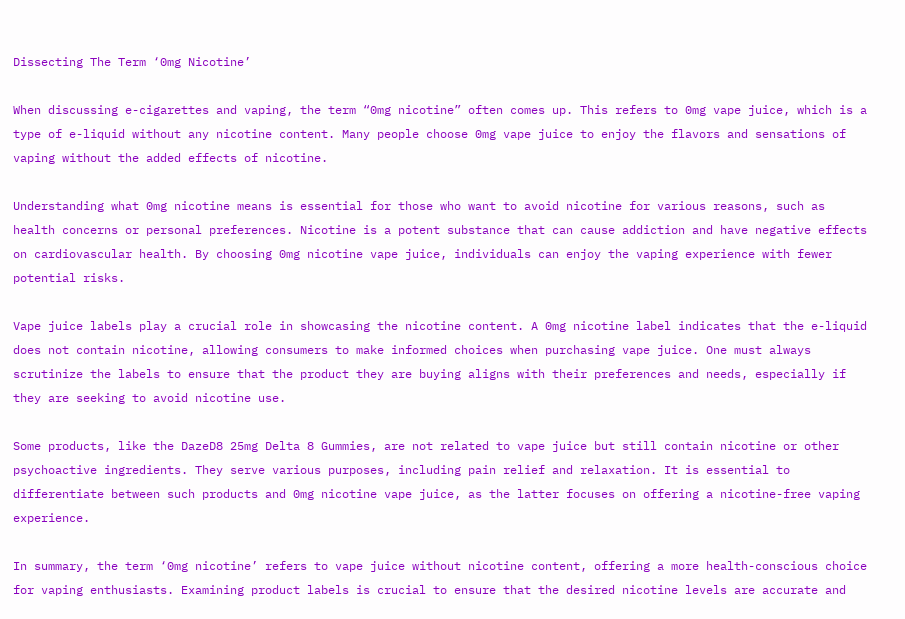Dissecting The Term ‘0mg Nicotine’

When discussing e-cigarettes and vaping, the term “0mg nicotine” often comes up. This refers to 0mg vape juice, which is a type of e-liquid without any nicotine content. Many people choose 0mg vape juice to enjoy the flavors and sensations of vaping without the added effects of nicotine.

Understanding what 0mg nicotine means is essential for those who want to avoid nicotine for various reasons, such as health concerns or personal preferences. Nicotine is a potent substance that can cause addiction and have negative effects on cardiovascular health. By choosing 0mg nicotine vape juice, individuals can enjoy the vaping experience with fewer potential risks.

Vape juice labels play a crucial role in showcasing the nicotine content. A 0mg nicotine label indicates that the e-liquid does not contain nicotine, allowing consumers to make informed choices when purchasing vape juice. One must always scrutinize the labels to ensure that the product they are buying aligns with their preferences and needs, especially if they are seeking to avoid nicotine use.

Some products, like the DazeD8 25mg Delta 8 Gummies, are not related to vape juice but still contain nicotine or other psychoactive ingredients. They serve various purposes, including pain relief and relaxation. It is essential to differentiate between such products and 0mg nicotine vape juice, as the latter focuses on offering a nicotine-free vaping experience.

In summary, the term ‘0mg nicotine’ refers to vape juice without nicotine content, offering a more health-conscious choice for vaping enthusiasts. Examining product labels is crucial to ensure that the desired nicotine levels are accurate and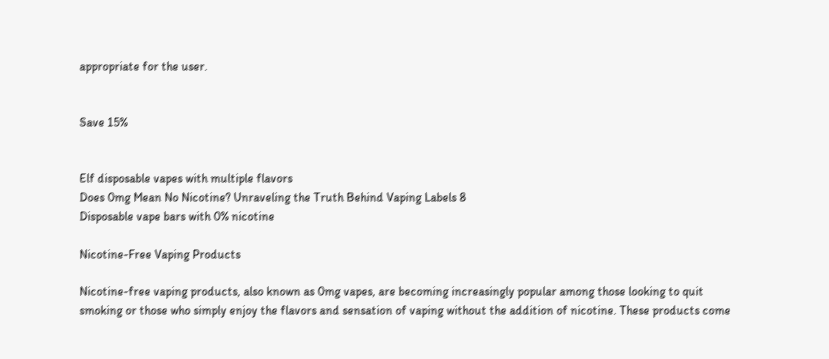appropriate for the user.


Save 15%


Elf disposable vapes with multiple flavors
Does 0mg Mean No Nicotine? Unraveling the Truth Behind Vaping Labels 8
Disposable vape bars with 0% nicotine

Nicotine-Free Vaping Products

Nicotine-free vaping products, also known as 0mg vapes, are becoming increasingly popular among those looking to quit smoking or those who simply enjoy the flavors and sensation of vaping without the addition of nicotine. These products come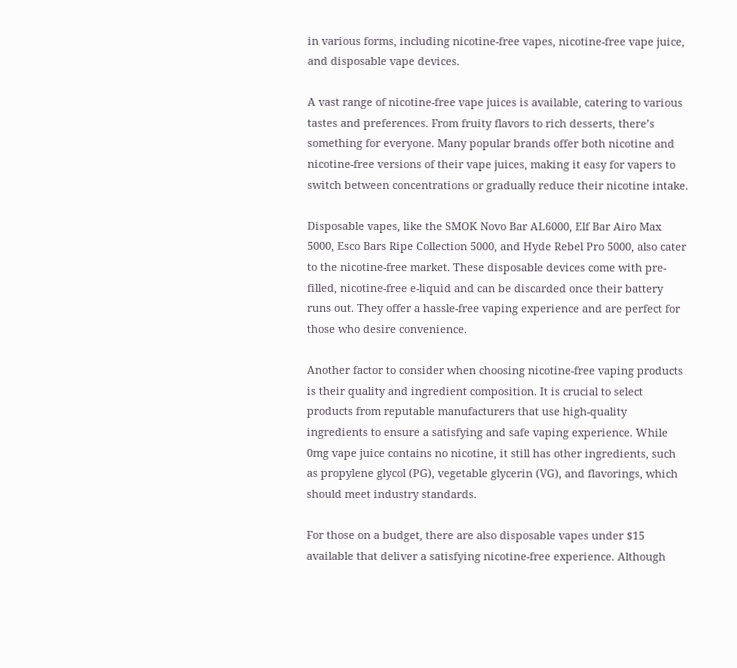in various forms, including nicotine-free vapes, nicotine-free vape juice, and disposable vape devices.

A vast range of nicotine-free vape juices is available, catering to various tastes and preferences. From fruity flavors to rich desserts, there’s something for everyone. Many popular brands offer both nicotine and nicotine-free versions of their vape juices, making it easy for vapers to switch between concentrations or gradually reduce their nicotine intake.

Disposable vapes, like the SMOK Novo Bar AL6000, Elf Bar Airo Max 5000, Esco Bars Ripe Collection 5000, and Hyde Rebel Pro 5000, also cater to the nicotine-free market. These disposable devices come with pre-filled, nicotine-free e-liquid and can be discarded once their battery runs out. They offer a hassle-free vaping experience and are perfect for those who desire convenience.

Another factor to consider when choosing nicotine-free vaping products is their quality and ingredient composition. It is crucial to select products from reputable manufacturers that use high-quality ingredients to ensure a satisfying and safe vaping experience. While 0mg vape juice contains no nicotine, it still has other ingredients, such as propylene glycol (PG), vegetable glycerin (VG), and flavorings, which should meet industry standards.

For those on a budget, there are also disposable vapes under $15 available that deliver a satisfying nicotine-free experience. Although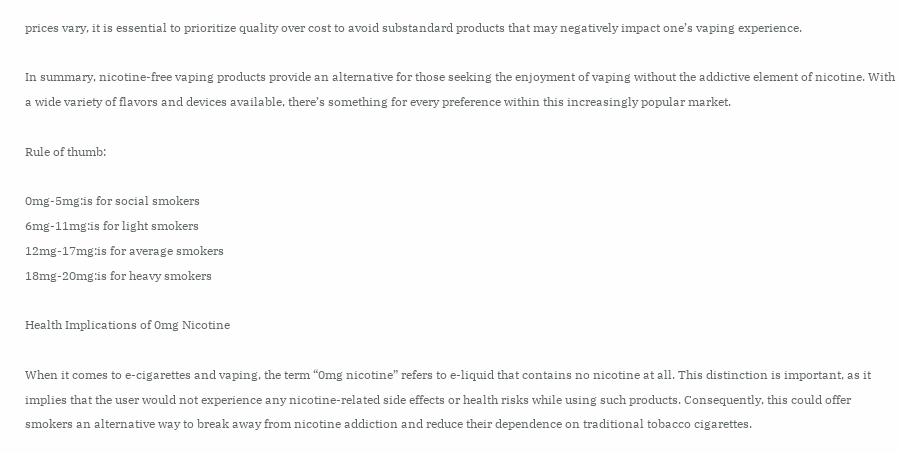prices vary, it is essential to prioritize quality over cost to avoid substandard products that may negatively impact one’s vaping experience.

In summary, nicotine-free vaping products provide an alternative for those seeking the enjoyment of vaping without the addictive element of nicotine. With a wide variety of flavors and devices available, there’s something for every preference within this increasingly popular market.

Rule of thumb:

0mg-5mg:is for social smokers
6mg-11mg:is for light smokers
12mg-17mg:is for average smokers
18mg-20mg:is for heavy smokers

Health Implications of 0mg Nicotine

When it comes to e-cigarettes and vaping, the term “0mg nicotine” refers to e-liquid that contains no nicotine at all. This distinction is important, as it implies that the user would not experience any nicotine-related side effects or health risks while using such products. Consequently, this could offer smokers an alternative way to break away from nicotine addiction and reduce their dependence on traditional tobacco cigarettes.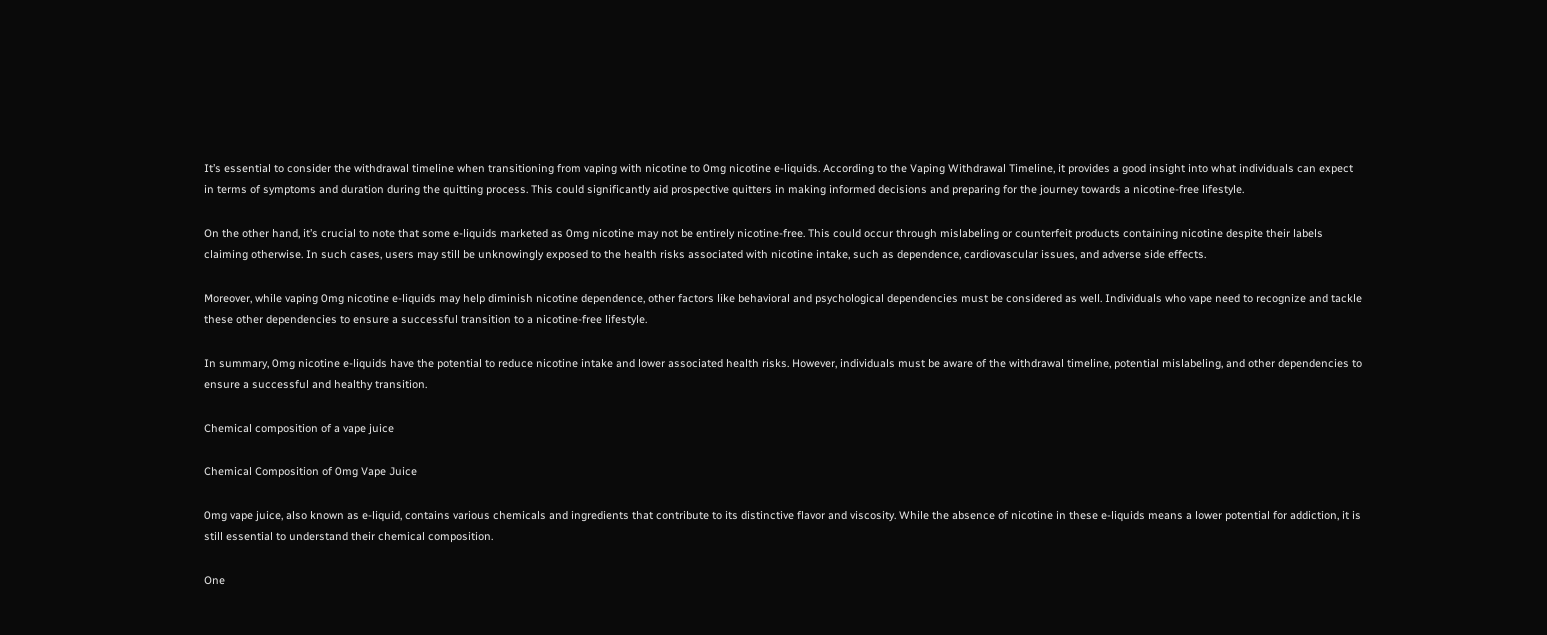It’s essential to consider the withdrawal timeline when transitioning from vaping with nicotine to 0mg nicotine e-liquids. According to the Vaping Withdrawal Timeline, it provides a good insight into what individuals can expect in terms of symptoms and duration during the quitting process. This could significantly aid prospective quitters in making informed decisions and preparing for the journey towards a nicotine-free lifestyle.

On the other hand, it’s crucial to note that some e-liquids marketed as 0mg nicotine may not be entirely nicotine-free. This could occur through mislabeling or counterfeit products containing nicotine despite their labels claiming otherwise. In such cases, users may still be unknowingly exposed to the health risks associated with nicotine intake, such as dependence, cardiovascular issues, and adverse side effects.

Moreover, while vaping 0mg nicotine e-liquids may help diminish nicotine dependence, other factors like behavioral and psychological dependencies must be considered as well. Individuals who vape need to recognize and tackle these other dependencies to ensure a successful transition to a nicotine-free lifestyle.

In summary, 0mg nicotine e-liquids have the potential to reduce nicotine intake and lower associated health risks. However, individuals must be aware of the withdrawal timeline, potential mislabeling, and other dependencies to ensure a successful and healthy transition.

Chemical composition of a vape juice

Chemical Composition of 0mg Vape Juice

0mg vape juice, also known as e-liquid, contains various chemicals and ingredients that contribute to its distinctive flavor and viscosity. While the absence of nicotine in these e-liquids means a lower potential for addiction, it is still essential to understand their chemical composition.

One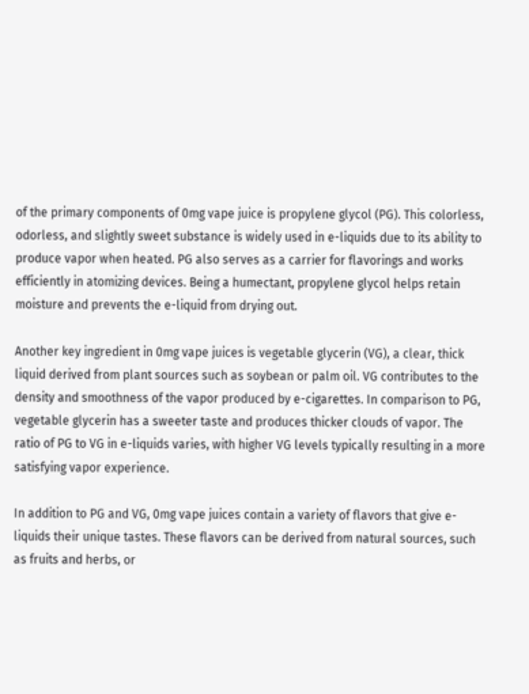of the primary components of 0mg vape juice is propylene glycol (PG). This colorless, odorless, and slightly sweet substance is widely used in e-liquids due to its ability to produce vapor when heated. PG also serves as a carrier for flavorings and works efficiently in atomizing devices. Being a humectant, propylene glycol helps retain moisture and prevents the e-liquid from drying out.

Another key ingredient in 0mg vape juices is vegetable glycerin (VG), a clear, thick liquid derived from plant sources such as soybean or palm oil. VG contributes to the density and smoothness of the vapor produced by e-cigarettes. In comparison to PG, vegetable glycerin has a sweeter taste and produces thicker clouds of vapor. The ratio of PG to VG in e-liquids varies, with higher VG levels typically resulting in a more satisfying vapor experience.

In addition to PG and VG, 0mg vape juices contain a variety of flavors that give e-liquids their unique tastes. These flavors can be derived from natural sources, such as fruits and herbs, or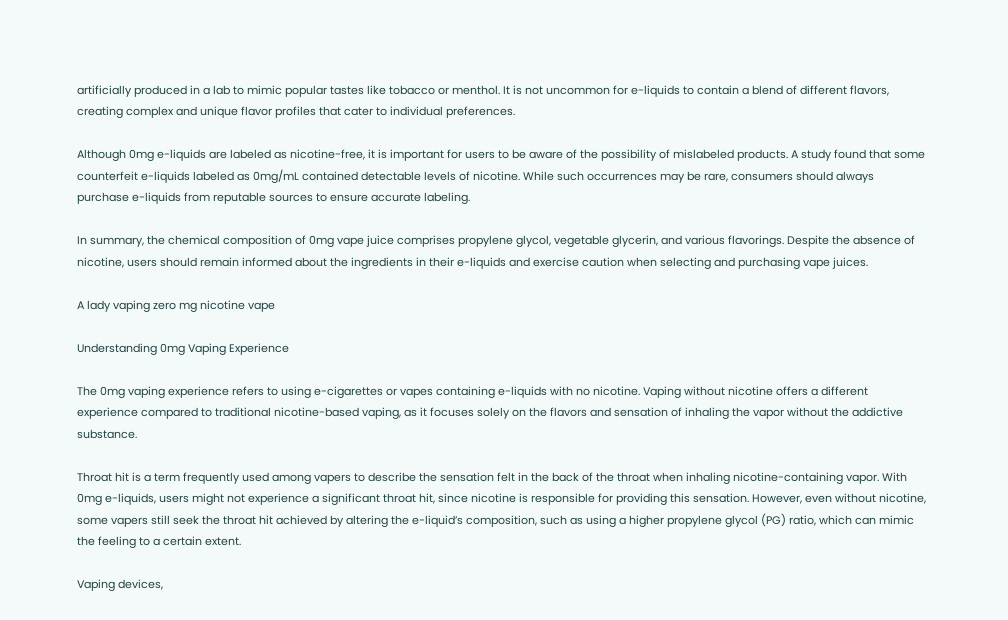artificially produced in a lab to mimic popular tastes like tobacco or menthol. It is not uncommon for e-liquids to contain a blend of different flavors, creating complex and unique flavor profiles that cater to individual preferences.

Although 0mg e-liquids are labeled as nicotine-free, it is important for users to be aware of the possibility of mislabeled products. A study found that some counterfeit e-liquids labeled as 0mg/mL contained detectable levels of nicotine. While such occurrences may be rare, consumers should always purchase e-liquids from reputable sources to ensure accurate labeling.

In summary, the chemical composition of 0mg vape juice comprises propylene glycol, vegetable glycerin, and various flavorings. Despite the absence of nicotine, users should remain informed about the ingredients in their e-liquids and exercise caution when selecting and purchasing vape juices.

A lady vaping zero mg nicotine vape

Understanding 0mg Vaping Experience

The 0mg vaping experience refers to using e-cigarettes or vapes containing e-liquids with no nicotine. Vaping without nicotine offers a different experience compared to traditional nicotine-based vaping, as it focuses solely on the flavors and sensation of inhaling the vapor without the addictive substance.

Throat hit is a term frequently used among vapers to describe the sensation felt in the back of the throat when inhaling nicotine-containing vapor. With 0mg e-liquids, users might not experience a significant throat hit, since nicotine is responsible for providing this sensation. However, even without nicotine, some vapers still seek the throat hit achieved by altering the e-liquid’s composition, such as using a higher propylene glycol (PG) ratio, which can mimic the feeling to a certain extent.

Vaping devices,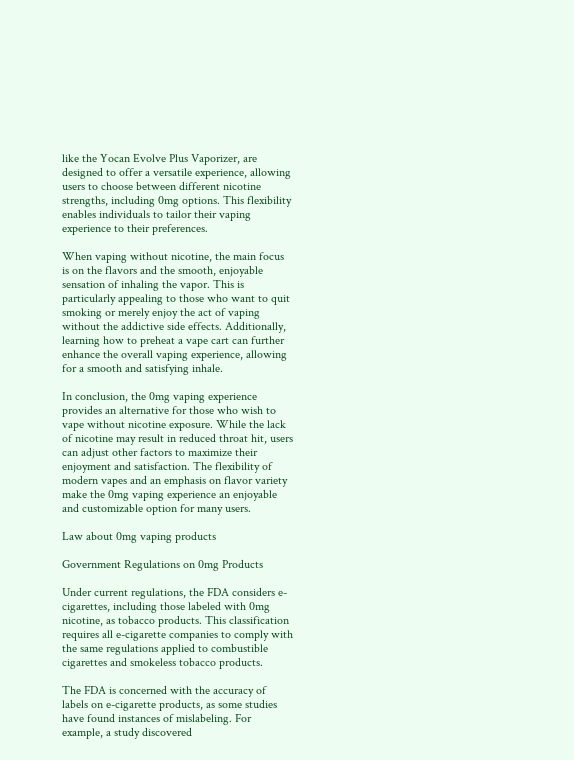like the Yocan Evolve Plus Vaporizer, are designed to offer a versatile experience, allowing users to choose between different nicotine strengths, including 0mg options. This flexibility enables individuals to tailor their vaping experience to their preferences.

When vaping without nicotine, the main focus is on the flavors and the smooth, enjoyable sensation of inhaling the vapor. This is particularly appealing to those who want to quit smoking or merely enjoy the act of vaping without the addictive side effects. Additionally, learning how to preheat a vape cart can further enhance the overall vaping experience, allowing for a smooth and satisfying inhale.

In conclusion, the 0mg vaping experience provides an alternative for those who wish to vape without nicotine exposure. While the lack of nicotine may result in reduced throat hit, users can adjust other factors to maximize their enjoyment and satisfaction. The flexibility of modern vapes and an emphasis on flavor variety make the 0mg vaping experience an enjoyable and customizable option for many users.

Law about 0mg vaping products

Government Regulations on 0mg Products

Under current regulations, the FDA considers e-cigarettes, including those labeled with 0mg nicotine, as tobacco products. This classification requires all e-cigarette companies to comply with the same regulations applied to combustible cigarettes and smokeless tobacco products.

The FDA is concerned with the accuracy of labels on e-cigarette products, as some studies have found instances of mislabeling. For example, a study discovered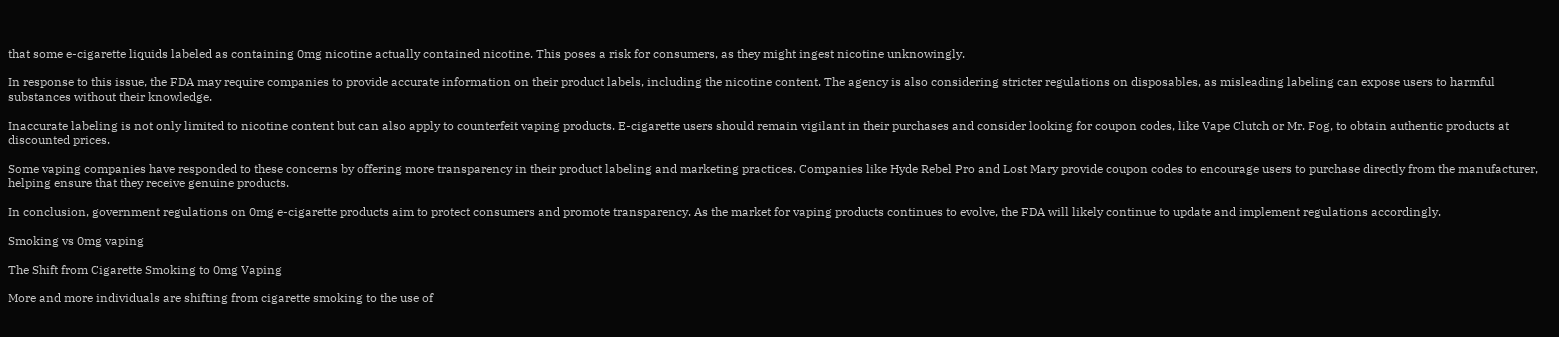that some e-cigarette liquids labeled as containing 0mg nicotine actually contained nicotine. This poses a risk for consumers, as they might ingest nicotine unknowingly.

In response to this issue, the FDA may require companies to provide accurate information on their product labels, including the nicotine content. The agency is also considering stricter regulations on disposables, as misleading labeling can expose users to harmful substances without their knowledge.

Inaccurate labeling is not only limited to nicotine content but can also apply to counterfeit vaping products. E-cigarette users should remain vigilant in their purchases and consider looking for coupon codes, like Vape Clutch or Mr. Fog, to obtain authentic products at discounted prices.

Some vaping companies have responded to these concerns by offering more transparency in their product labeling and marketing practices. Companies like Hyde Rebel Pro and Lost Mary provide coupon codes to encourage users to purchase directly from the manufacturer, helping ensure that they receive genuine products.

In conclusion, government regulations on 0mg e-cigarette products aim to protect consumers and promote transparency. As the market for vaping products continues to evolve, the FDA will likely continue to update and implement regulations accordingly.

Smoking vs 0mg vaping

The Shift from Cigarette Smoking to 0mg Vaping

More and more individuals are shifting from cigarette smoking to the use of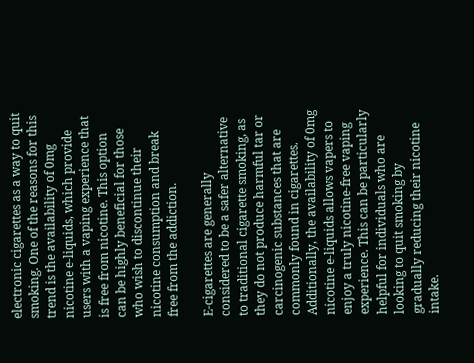electronic cigarettes as a way to quit smoking. One of the reasons for this trend is the availability of 0mg nicotine e-liquids, which provide users with a vaping experience that is free from nicotine. This option can be highly beneficial for those who wish to discontinue their nicotine consumption and break free from the addiction.

E-cigarettes are generally considered to be a safer alternative to traditional cigarette smoking, as they do not produce harmful tar or carcinogenic substances that are commonly found in cigarettes. Additionally, the availability of 0mg nicotine e-liquids allows vapers to enjoy a truly nicotine-free vaping experience. This can be particularly helpful for individuals who are looking to quit smoking by gradually reducing their nicotine intake.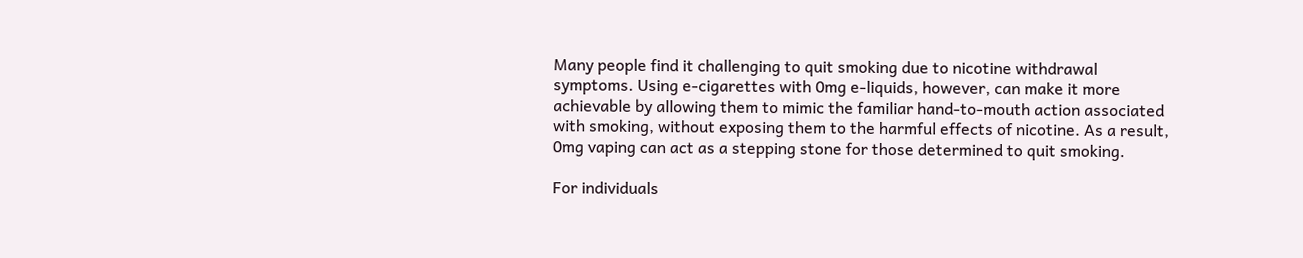Many people find it challenging to quit smoking due to nicotine withdrawal symptoms. Using e-cigarettes with 0mg e-liquids, however, can make it more achievable by allowing them to mimic the familiar hand-to-mouth action associated with smoking, without exposing them to the harmful effects of nicotine. As a result, 0mg vaping can act as a stepping stone for those determined to quit smoking.

For individuals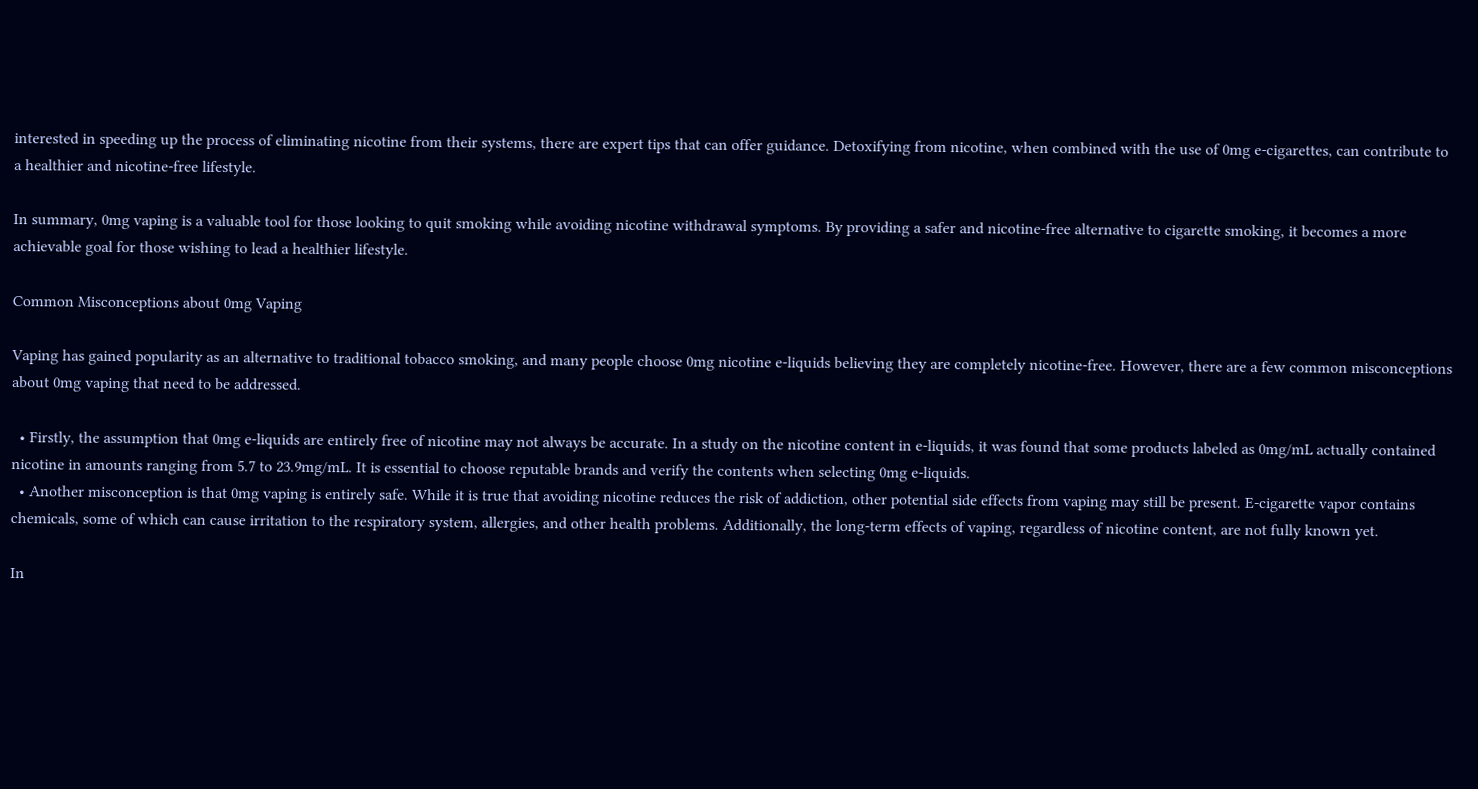interested in speeding up the process of eliminating nicotine from their systems, there are expert tips that can offer guidance. Detoxifying from nicotine, when combined with the use of 0mg e-cigarettes, can contribute to a healthier and nicotine-free lifestyle.

In summary, 0mg vaping is a valuable tool for those looking to quit smoking while avoiding nicotine withdrawal symptoms. By providing a safer and nicotine-free alternative to cigarette smoking, it becomes a more achievable goal for those wishing to lead a healthier lifestyle.

Common Misconceptions about 0mg Vaping

Vaping has gained popularity as an alternative to traditional tobacco smoking, and many people choose 0mg nicotine e-liquids believing they are completely nicotine-free. However, there are a few common misconceptions about 0mg vaping that need to be addressed.

  • Firstly, the assumption that 0mg e-liquids are entirely free of nicotine may not always be accurate. In a study on the nicotine content in e-liquids, it was found that some products labeled as 0mg/mL actually contained nicotine in amounts ranging from 5.7 to 23.9mg/mL. It is essential to choose reputable brands and verify the contents when selecting 0mg e-liquids.
  • Another misconception is that 0mg vaping is entirely safe. While it is true that avoiding nicotine reduces the risk of addiction, other potential side effects from vaping may still be present. E-cigarette vapor contains chemicals, some of which can cause irritation to the respiratory system, allergies, and other health problems. Additionally, the long-term effects of vaping, regardless of nicotine content, are not fully known yet.

In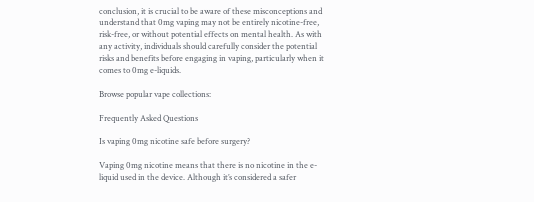conclusion, it is crucial to be aware of these misconceptions and understand that 0mg vaping may not be entirely nicotine-free, risk-free, or without potential effects on mental health. As with any activity, individuals should carefully consider the potential risks and benefits before engaging in vaping, particularly when it comes to 0mg e-liquids.

Browse popular vape collections:

Frequently Asked Questions

Is vaping 0mg nicotine safe before surgery?

Vaping 0mg nicotine means that there is no nicotine in the e-liquid used in the device. Although it’s considered a safer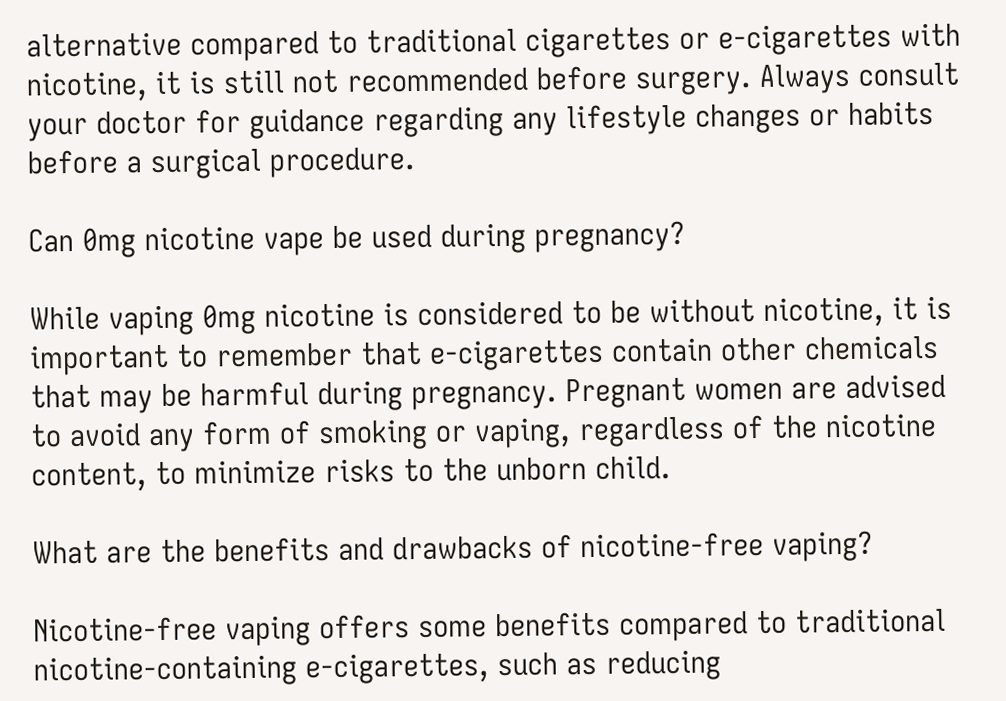alternative compared to traditional cigarettes or e-cigarettes with nicotine, it is still not recommended before surgery. Always consult your doctor for guidance regarding any lifestyle changes or habits before a surgical procedure.

Can 0mg nicotine vape be used during pregnancy?

While vaping 0mg nicotine is considered to be without nicotine, it is important to remember that e-cigarettes contain other chemicals that may be harmful during pregnancy. Pregnant women are advised to avoid any form of smoking or vaping, regardless of the nicotine content, to minimize risks to the unborn child.

What are the benefits and drawbacks of nicotine-free vaping?

Nicotine-free vaping offers some benefits compared to traditional nicotine-containing e-cigarettes, such as reducing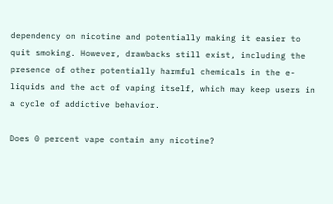dependency on nicotine and potentially making it easier to quit smoking. However, drawbacks still exist, including the presence of other potentially harmful chemicals in the e-liquids and the act of vaping itself, which may keep users in a cycle of addictive behavior.

Does 0 percent vape contain any nicotine?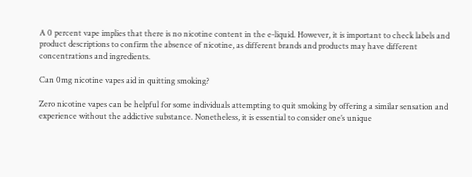A 0 percent vape implies that there is no nicotine content in the e-liquid. However, it is important to check labels and product descriptions to confirm the absence of nicotine, as different brands and products may have different concentrations and ingredients.

Can 0mg nicotine vapes aid in quitting smoking?

Zero nicotine vapes can be helpful for some individuals attempting to quit smoking by offering a similar sensation and experience without the addictive substance. Nonetheless, it is essential to consider one’s unique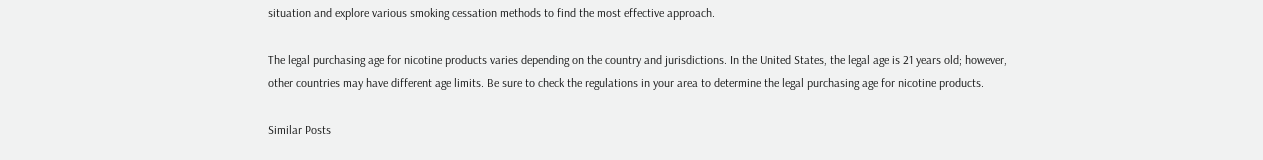situation and explore various smoking cessation methods to find the most effective approach.

The legal purchasing age for nicotine products varies depending on the country and jurisdictions. In the United States, the legal age is 21 years old; however, other countries may have different age limits. Be sure to check the regulations in your area to determine the legal purchasing age for nicotine products.

Similar Posts